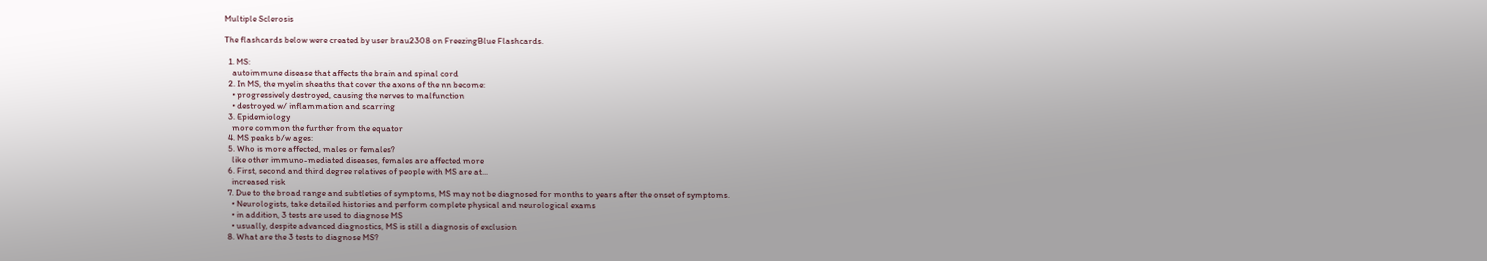Multiple Sclerosis

The flashcards below were created by user brau2308 on FreezingBlue Flashcards.

  1. MS:
    autoimmune disease that affects the brain and spinal cord
  2. In MS, the myelin sheaths that cover the axons of the nn become:
    • progressively destroyed, causing the nerves to malfunction
    • destroyed w/ inflammation and scarring
  3. Epidemiology
    more common the further from the equator
  4. MS peaks b/w ages:
  5. Who is more affected, males or females?
    like other immuno-mediated diseases, females are affected more
  6. First, second and third degree relatives of people with MS are at...
    increased risk
  7. Due to the broad range and subtleties of symptoms, MS may not be diagnosed for months to years after the onset of symptoms.
    • Neurologists, take detailed histories and perform complete physical and neurological exams
    • in addition, 3 tests are used to diagnose MS
    • usually, despite advanced diagnostics, MS is still a diagnosis of exclusion
  8. What are the 3 tests to diagnose MS?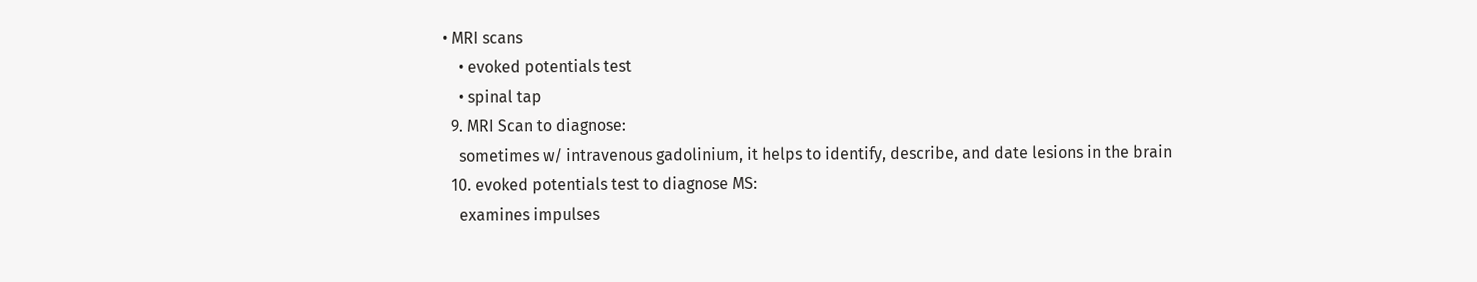• MRI scans
    • evoked potentials test
    • spinal tap
  9. MRI Scan to diagnose:
    sometimes w/ intravenous gadolinium, it helps to identify, describe, and date lesions in the brain
  10. evoked potentials test to diagnose MS:
    examines impulses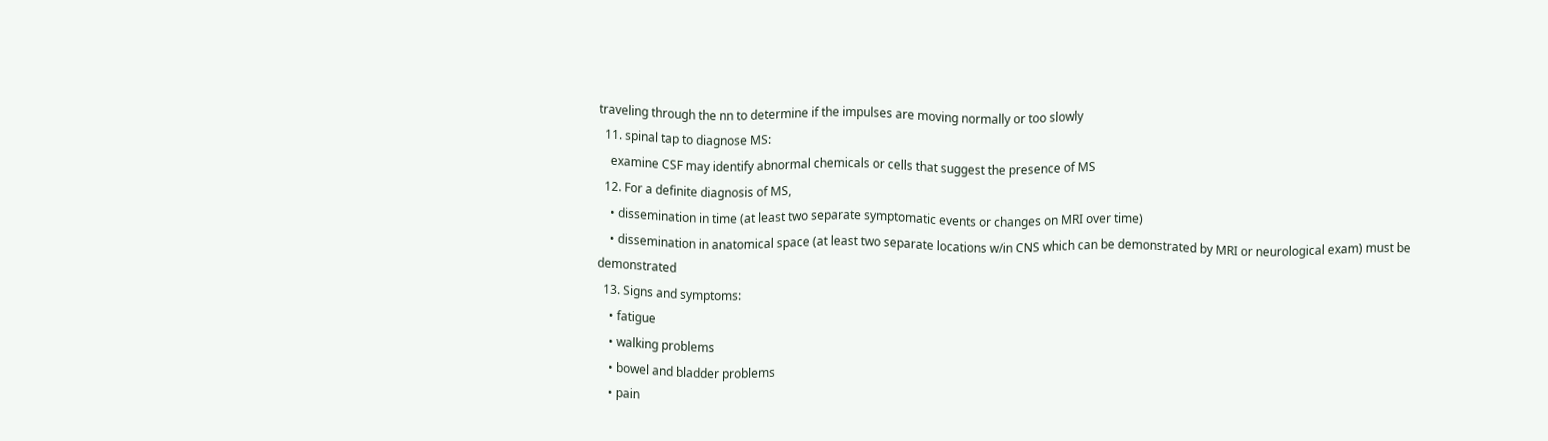traveling through the nn to determine if the impulses are moving normally or too slowly
  11. spinal tap to diagnose MS:
    examine CSF may identify abnormal chemicals or cells that suggest the presence of MS
  12. For a definite diagnosis of MS,
    • dissemination in time (at least two separate symptomatic events or changes on MRI over time)
    • dissemination in anatomical space (at least two separate locations w/in CNS which can be demonstrated by MRI or neurological exam) must be demonstrated
  13. Signs and symptoms:
    • fatigue
    • walking problems
    • bowel and bladder problems
    • pain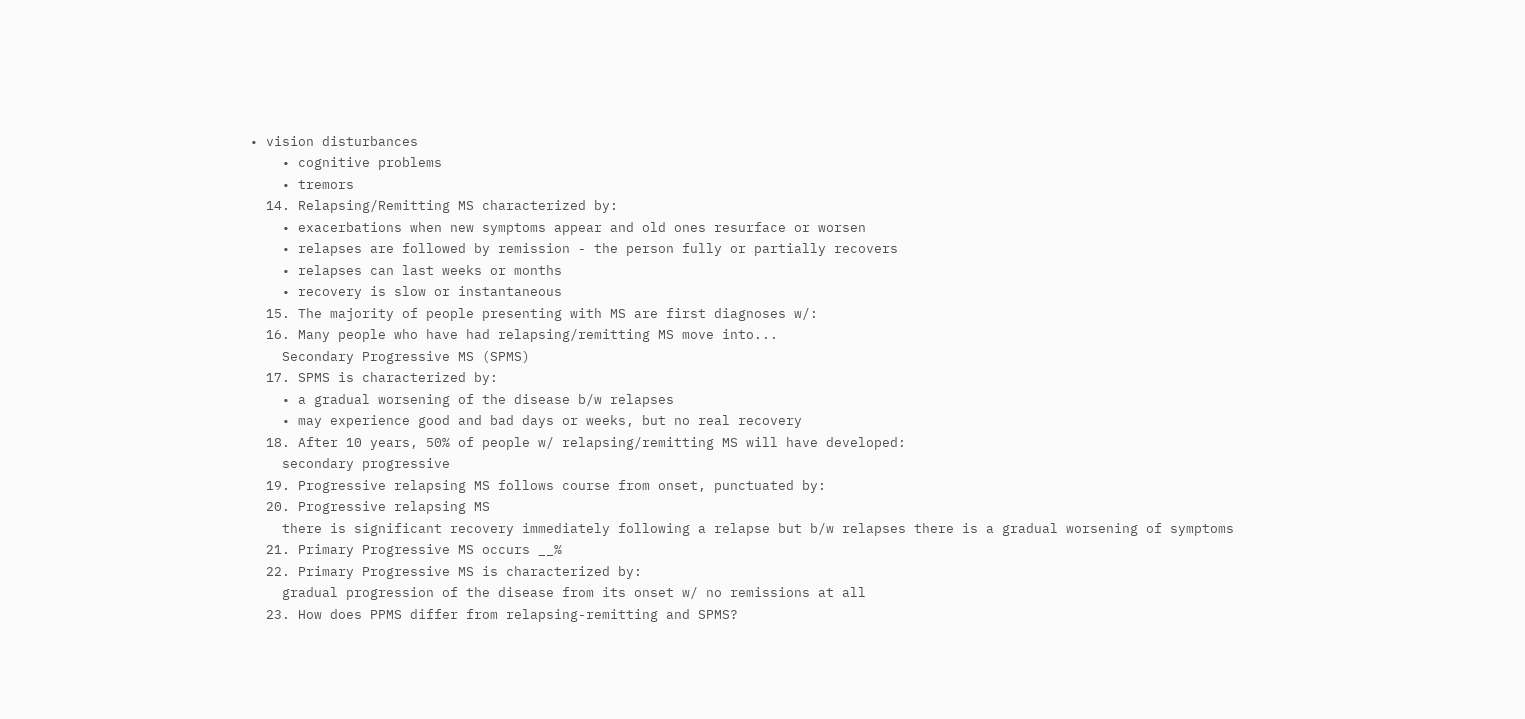• vision disturbances
    • cognitive problems
    • tremors
  14. Relapsing/Remitting MS characterized by:
    • exacerbations when new symptoms appear and old ones resurface or worsen
    • relapses are followed by remission - the person fully or partially recovers
    • relapses can last weeks or months
    • recovery is slow or instantaneous
  15. The majority of people presenting with MS are first diagnoses w/:
  16. Many people who have had relapsing/remitting MS move into...
    Secondary Progressive MS (SPMS)
  17. SPMS is characterized by:
    • a gradual worsening of the disease b/w relapses
    • may experience good and bad days or weeks, but no real recovery
  18. After 10 years, 50% of people w/ relapsing/remitting MS will have developed:
    secondary progressive
  19. Progressive relapsing MS follows course from onset, punctuated by:
  20. Progressive relapsing MS
    there is significant recovery immediately following a relapse but b/w relapses there is a gradual worsening of symptoms
  21. Primary Progressive MS occurs __%
  22. Primary Progressive MS is characterized by:
    gradual progression of the disease from its onset w/ no remissions at all
  23. How does PPMS differ from relapsing-remitting and SPMS?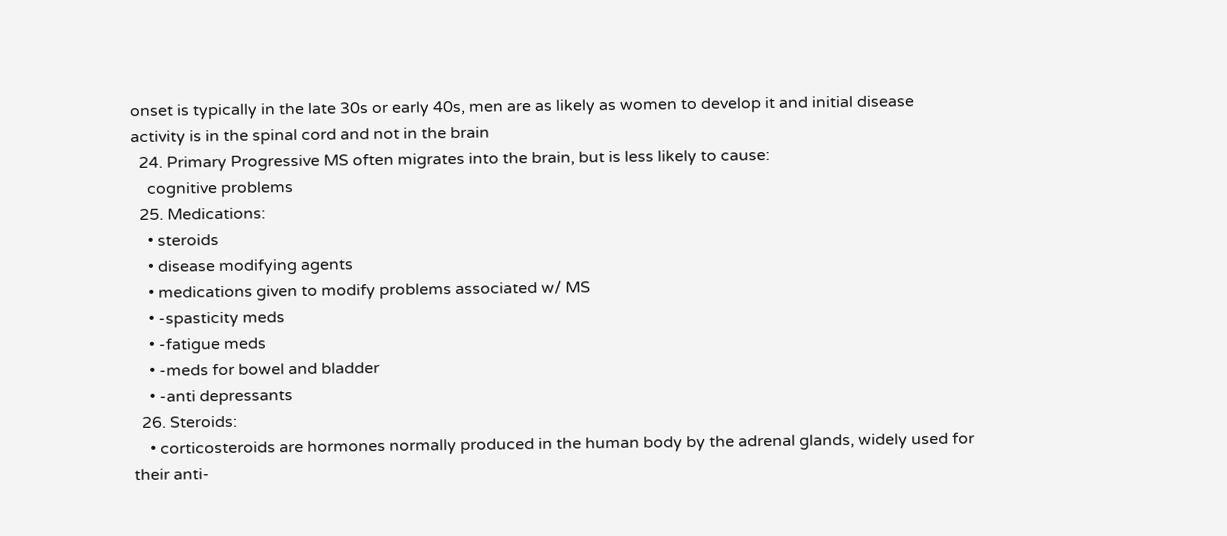onset is typically in the late 30s or early 40s, men are as likely as women to develop it and initial disease activity is in the spinal cord and not in the brain
  24. Primary Progressive MS often migrates into the brain, but is less likely to cause:
    cognitive problems
  25. Medications:
    • steroids
    • disease modifying agents
    • medications given to modify problems associated w/ MS
    • -spasticity meds
    • -fatigue meds
    • -meds for bowel and bladder
    • -anti depressants
  26. Steroids:
    • corticosteroids are hormones normally produced in the human body by the adrenal glands, widely used for their anti-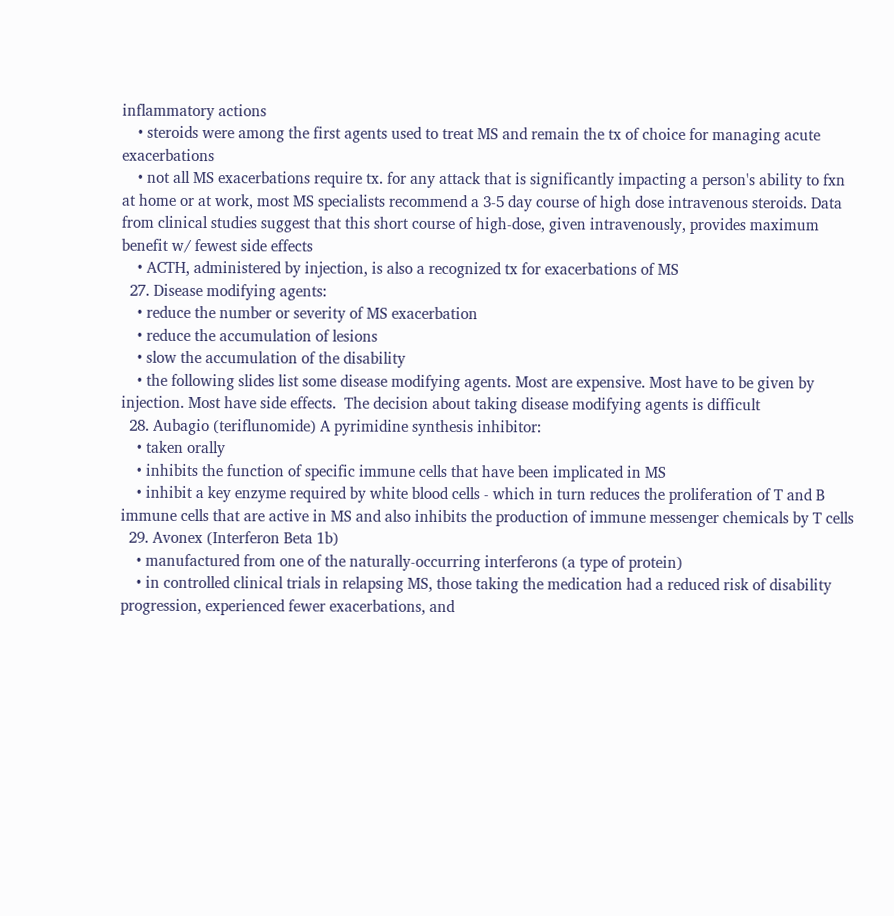inflammatory actions
    • steroids were among the first agents used to treat MS and remain the tx of choice for managing acute exacerbations
    • not all MS exacerbations require tx. for any attack that is significantly impacting a person's ability to fxn at home or at work, most MS specialists recommend a 3-5 day course of high dose intravenous steroids. Data from clinical studies suggest that this short course of high-dose, given intravenously, provides maximum benefit w/ fewest side effects
    • ACTH, administered by injection, is also a recognized tx for exacerbations of MS
  27. Disease modifying agents:
    • reduce the number or severity of MS exacerbation
    • reduce the accumulation of lesions
    • slow the accumulation of the disability
    • the following slides list some disease modifying agents. Most are expensive. Most have to be given by injection. Most have side effects.  The decision about taking disease modifying agents is difficult
  28. Aubagio (teriflunomide) A pyrimidine synthesis inhibitor:
    • taken orally
    • inhibits the function of specific immune cells that have been implicated in MS
    • inhibit a key enzyme required by white blood cells - which in turn reduces the proliferation of T and B immune cells that are active in MS and also inhibits the production of immune messenger chemicals by T cells
  29. Avonex (Interferon Beta 1b)
    • manufactured from one of the naturally-occurring interferons (a type of protein)
    • in controlled clinical trials in relapsing MS, those taking the medication had a reduced risk of disability progression, experienced fewer exacerbations, and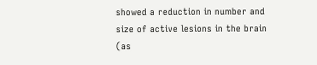showed a reduction in number and size of active lesions in the brain (as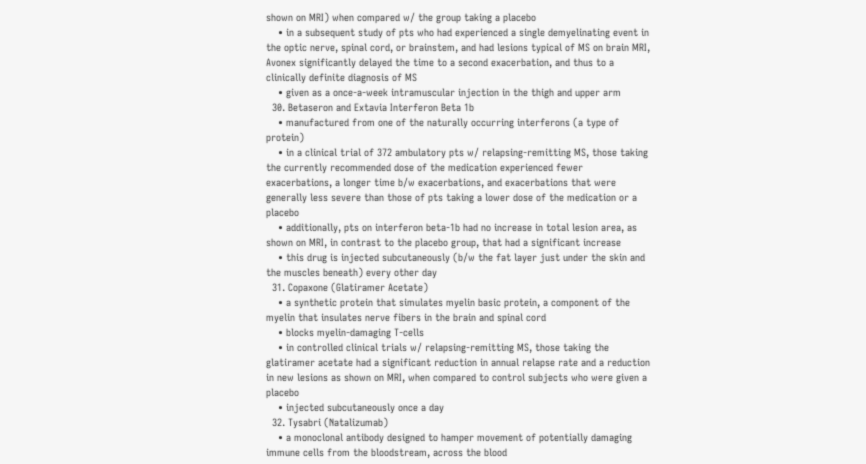shown on MRI) when compared w/ the group taking a placebo
    • in a subsequent study of pts who had experienced a single demyelinating event in the optic nerve, spinal cord, or brainstem, and had lesions typical of MS on brain MRI, Avonex significantly delayed the time to a second exacerbation, and thus to a clinically definite diagnosis of MS
    • given as a once-a-week intramuscular injection in the thigh and upper arm
  30. Betaseron and Extavia Interferon Beta 1b
    • manufactured from one of the naturally occurring interferons (a type of protein)
    • in a clinical trial of 372 ambulatory pts w/ relapsing-remitting MS, those taking the currently recommended dose of the medication experienced fewer exacerbations, a longer time b/w exacerbations, and exacerbations that were generally less severe than those of pts taking a lower dose of the medication or a placebo
    • additionally, pts on interferon beta-1b had no increase in total lesion area, as shown on MRI, in contrast to the placebo group, that had a significant increase
    • this drug is injected subcutaneously (b/w the fat layer just under the skin and the muscles beneath) every other day
  31. Copaxone (Glatiramer Acetate)
    • a synthetic protein that simulates myelin basic protein, a component of the myelin that insulates nerve fibers in the brain and spinal cord
    • blocks myelin-damaging T-cells
    • in controlled clinical trials w/ relapsing-remitting MS, those taking the glatiramer acetate had a significant reduction in annual relapse rate and a reduction in new lesions as shown on MRI, when compared to control subjects who were given a placebo
    • injected subcutaneously once a day
  32. Tysabri (Natalizumab)
    • a monoclonal antibody designed to hamper movement of potentially damaging immune cells from the bloodstream, across the blood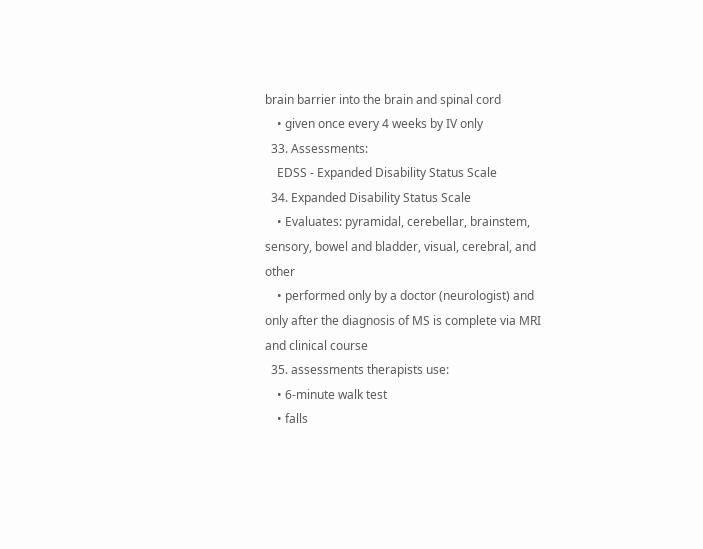brain barrier into the brain and spinal cord
    • given once every 4 weeks by IV only
  33. Assessments:
    EDSS - Expanded Disability Status Scale
  34. Expanded Disability Status Scale
    • Evaluates: pyramidal, cerebellar, brainstem, sensory, bowel and bladder, visual, cerebral, and other
    • performed only by a doctor (neurologist) and only after the diagnosis of MS is complete via MRI and clinical course
  35. assessments therapists use:
    • 6-minute walk test
    • falls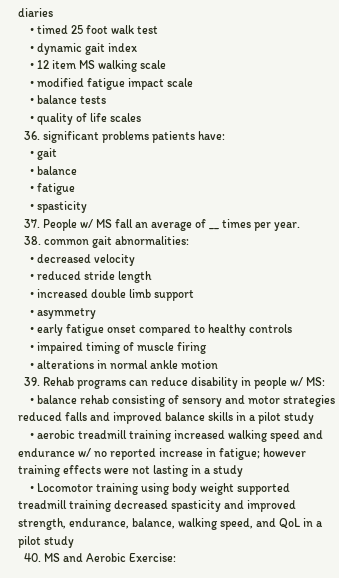diaries
    • timed 25 foot walk test
    • dynamic gait index
    • 12 item MS walking scale
    • modified fatigue impact scale
    • balance tests
    • quality of life scales
  36. significant problems patients have:
    • gait
    • balance
    • fatigue
    • spasticity
  37. People w/ MS fall an average of __ times per year.
  38. common gait abnormalities:
    • decreased velocity
    • reduced stride length
    • increased double limb support
    • asymmetry
    • early fatigue onset compared to healthy controls
    • impaired timing of muscle firing
    • alterations in normal ankle motion
  39. Rehab programs can reduce disability in people w/ MS:
    • balance rehab consisting of sensory and motor strategies reduced falls and improved balance skills in a pilot study
    • aerobic treadmill training increased walking speed and endurance w/ no reported increase in fatigue; however training effects were not lasting in a study
    • Locomotor training using body weight supported treadmill training decreased spasticity and improved strength, endurance, balance, walking speed, and QoL in a pilot study
  40. MS and Aerobic Exercise: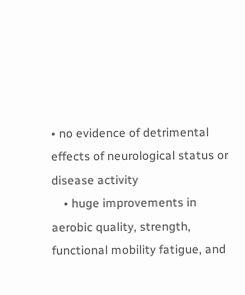• no evidence of detrimental effects of neurological status or disease activity
    • huge improvements in aerobic quality, strength, functional mobility fatigue, and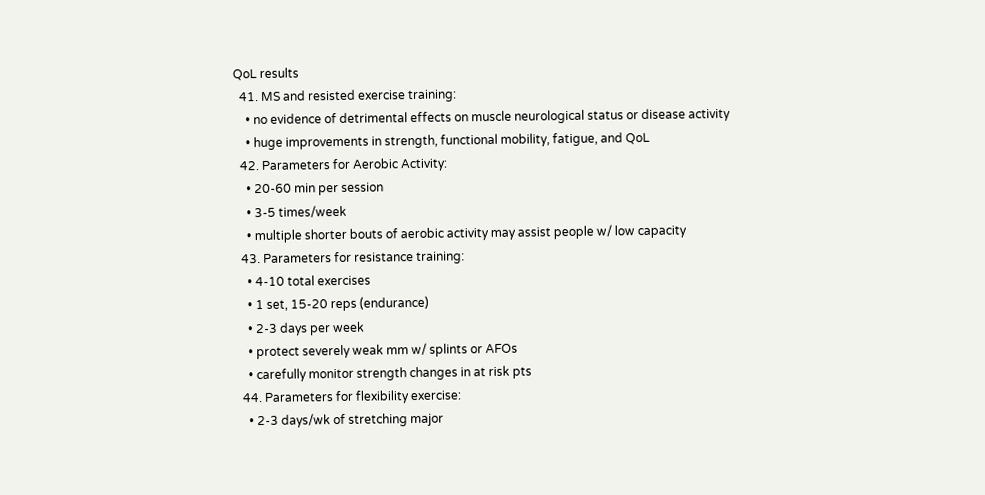QoL results
  41. MS and resisted exercise training:
    • no evidence of detrimental effects on muscle neurological status or disease activity
    • huge improvements in strength, functional mobility, fatigue, and QoL
  42. Parameters for Aerobic Activity:
    • 20-60 min per session
    • 3-5 times/week
    • multiple shorter bouts of aerobic activity may assist people w/ low capacity
  43. Parameters for resistance training:
    • 4-10 total exercises
    • 1 set, 15-20 reps (endurance)
    • 2-3 days per week
    • protect severely weak mm w/ splints or AFOs
    • carefully monitor strength changes in at risk pts
  44. Parameters for flexibility exercise:
    • 2-3 days/wk of stretching major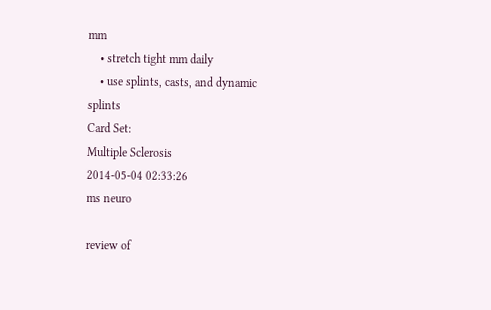mm
    • stretch tight mm daily
    • use splints, casts, and dynamic splints
Card Set:
Multiple Sclerosis
2014-05-04 02:33:26
ms neuro

review of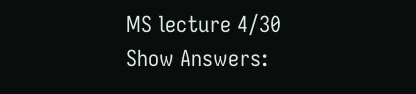MS lecture 4/30
Show Answers: